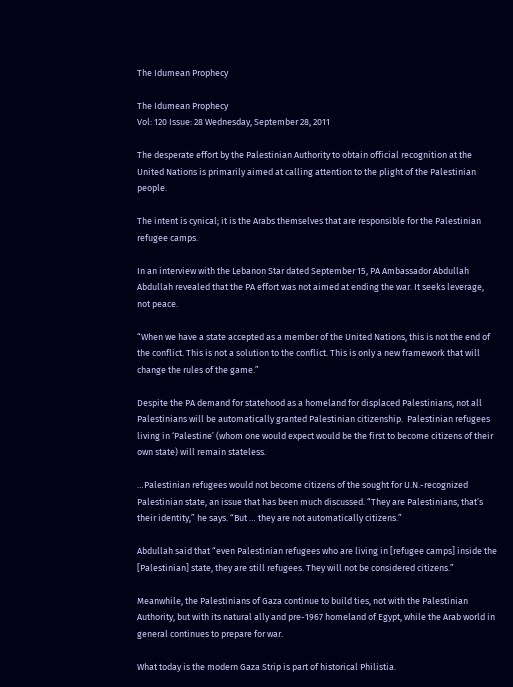The Idumean Prophecy

The Idumean Prophecy
Vol: 120 Issue: 28 Wednesday, September 28, 2011

The desperate effort by the Palestinian Authority to obtain official recognition at the United Nations is primarily aimed at calling attention to the plight of the Palestinian people.

The intent is cynical; it is the Arabs themselves that are responsible for the Palestinian refugee camps.

In an interview with the Lebanon Star dated September 15, PA Ambassador Abdullah Abdullah revealed that the PA effort was not aimed at ending the war. It seeks leverage, not peace.

“When we have a state accepted as a member of the United Nations, this is not the end of the conflict. This is not a solution to the conflict. This is only a new framework that will change the rules of the game.”

Despite the PA demand for statehood as a homeland for displaced Palestinians, not all Palestinians will be automatically granted Palestinian citizenship.  Palestinian refugees living in ‘Palestine’ (whom one would expect would be the first to become citizens of their own state) will remain stateless.

…Palestinian refugees would not become citizens of the sought for U.N.-recognized Palestinian state, an issue that has been much discussed. “They are Palestinians, that’s their identity,” he says. “But … they are not automatically citizens.”

Abdullah said that “even Palestinian refugees who are living in [refugee camps] inside the [Palestinian] state, they are still refugees. They will not be considered citizens.”

Meanwhile, the Palestinians of Gaza continue to build ties, not with the Palestinian Authority, but with its natural ally and pre-1967 homeland of Egypt, while the Arab world in general continues to prepare for war.

What today is the modern Gaza Strip is part of historical Philistia.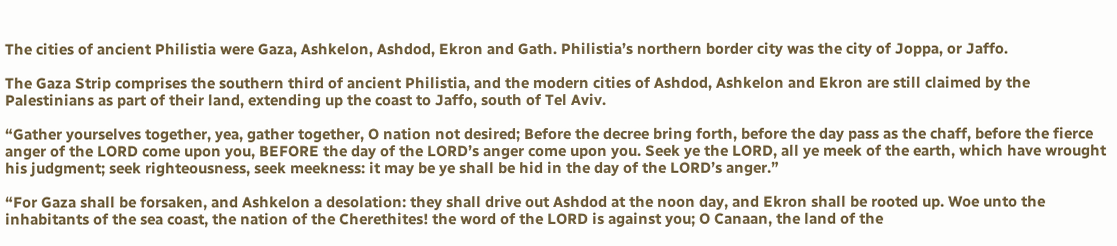The cities of ancient Philistia were Gaza, Ashkelon, Ashdod, Ekron and Gath. Philistia’s northern border city was the city of Joppa, or Jaffo.

The Gaza Strip comprises the southern third of ancient Philistia, and the modern cities of Ashdod, Ashkelon and Ekron are still claimed by the Palestinians as part of their land, extending up the coast to Jaffo, south of Tel Aviv.

“Gather yourselves together, yea, gather together, O nation not desired; Before the decree bring forth, before the day pass as the chaff, before the fierce anger of the LORD come upon you, BEFORE the day of the LORD’s anger come upon you. Seek ye the LORD, all ye meek of the earth, which have wrought his judgment; seek righteousness, seek meekness: it may be ye shall be hid in the day of the LORD’s anger.”

“For Gaza shall be forsaken, and Ashkelon a desolation: they shall drive out Ashdod at the noon day, and Ekron shall be rooted up. Woe unto the inhabitants of the sea coast, the nation of the Cherethites! the word of the LORD is against you; O Canaan, the land of the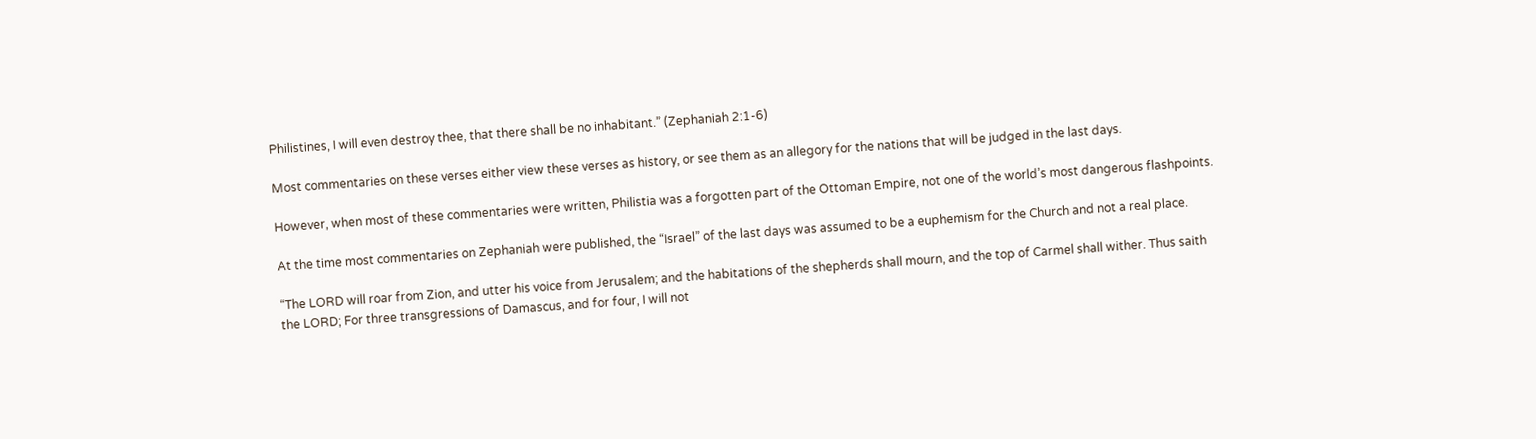Philistines, I will even destroy thee, that there shall be no inhabitant.” (Zephaniah 2:1-6)

Most commentaries on these verses either view these verses as history, or see them as an allegory for the nations that will be judged in the last days.

However, when most of these commentaries were written, Philistia was a forgotten part of the Ottoman Empire, not one of the world’s most dangerous flashpoints.

At the time most commentaries on Zephaniah were published, the “Israel” of the last days was assumed to be a euphemism for the Church and not a real place.

“The LORD will roar from Zion, and utter his voice from Jerusalem; and the habitations of the shepherds shall mourn, and the top of Carmel shall wither. Thus saith the LORD; For three transgressions of Damascus, and for four, I will not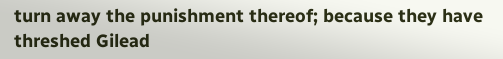turn away the punishment thereof; because they have threshed Gilead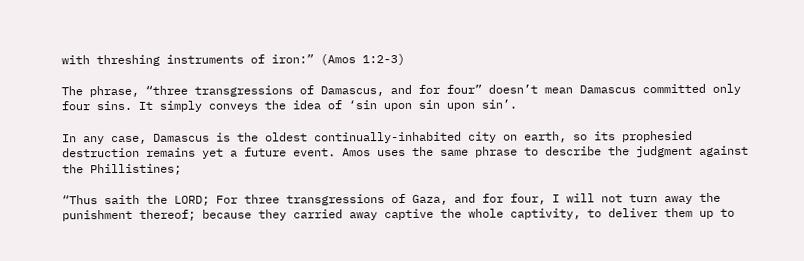with threshing instruments of iron:” (Amos 1:2-3)

The phrase, “three transgressions of Damascus, and for four” doesn’t mean Damascus committed only four sins. It simply conveys the idea of ‘sin upon sin upon sin’.

In any case, Damascus is the oldest continually-inhabited city on earth, so its prophesied destruction remains yet a future event. Amos uses the same phrase to describe the judgment against the Phillistines;

“Thus saith the LORD; For three transgressions of Gaza, and for four, I will not turn away the punishment thereof; because they carried away captive the whole captivity, to deliver them up to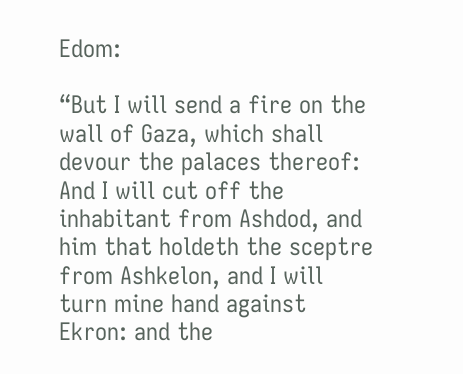Edom:

“But I will send a fire on the wall of Gaza, which shall devour the palaces thereof: And I will cut off the inhabitant from Ashdod, and him that holdeth the sceptre from Ashkelon, and I will turn mine hand against Ekron: and the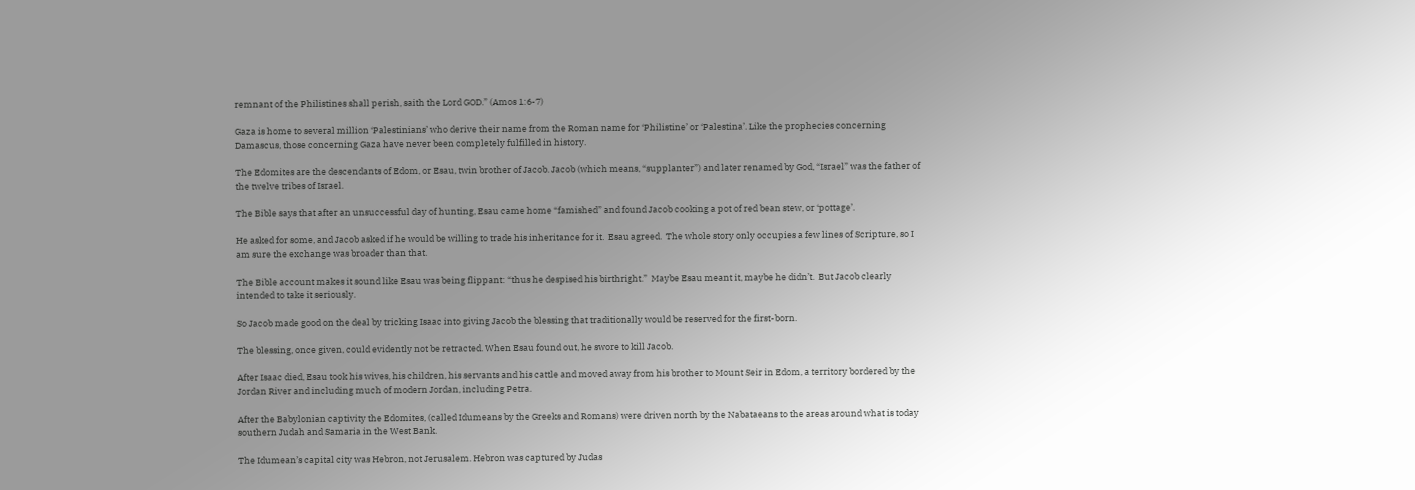remnant of the Philistines shall perish, saith the Lord GOD.” (Amos 1:6-7)

Gaza is home to several million ‘Palestinians’ who derive their name from the Roman name for ‘Philistine’ or ‘Palestina’. Like the prophecies concerning Damascus, those concerning Gaza have never been completely fulfilled in history.

The Edomites are the descendants of Edom, or Esau, twin brother of Jacob. Jacob (which means, “supplanter”) and later renamed by God, “Israel” was the father of the twelve tribes of Israel.

The Bible says that after an unsuccessful day of hunting, Esau came home “famished” and found Jacob cooking a pot of red bean stew, or ‘pottage’.

He asked for some, and Jacob asked if he would be willing to trade his inheritance for it.  Esau agreed.  The whole story only occupies a few lines of Scripture, so I am sure the exchange was broader than that.

The Bible account makes it sound like Esau was being flippant: “thus he despised his birthright.”  Maybe Esau meant it, maybe he didn’t.  But Jacob clearly intended to take it seriously.

So Jacob made good on the deal by tricking Isaac into giving Jacob the blessing that traditionally would be reserved for the first-born.

The blessing, once given, could evidently not be retracted. When Esau found out, he swore to kill Jacob.

After Isaac died, Esau took his wives, his children, his servants and his cattle and moved away from his brother to Mount Seir in Edom, a territory bordered by the Jordan River and including much of modern Jordan, including Petra.

After the Babylonian captivity the Edomites, (called Idumeans by the Greeks and Romans) were driven north by the Nabataeans to the areas around what is today southern Judah and Samaria in the West Bank.

The Idumean’s capital city was Hebron, not Jerusalem. Hebron was captured by Judas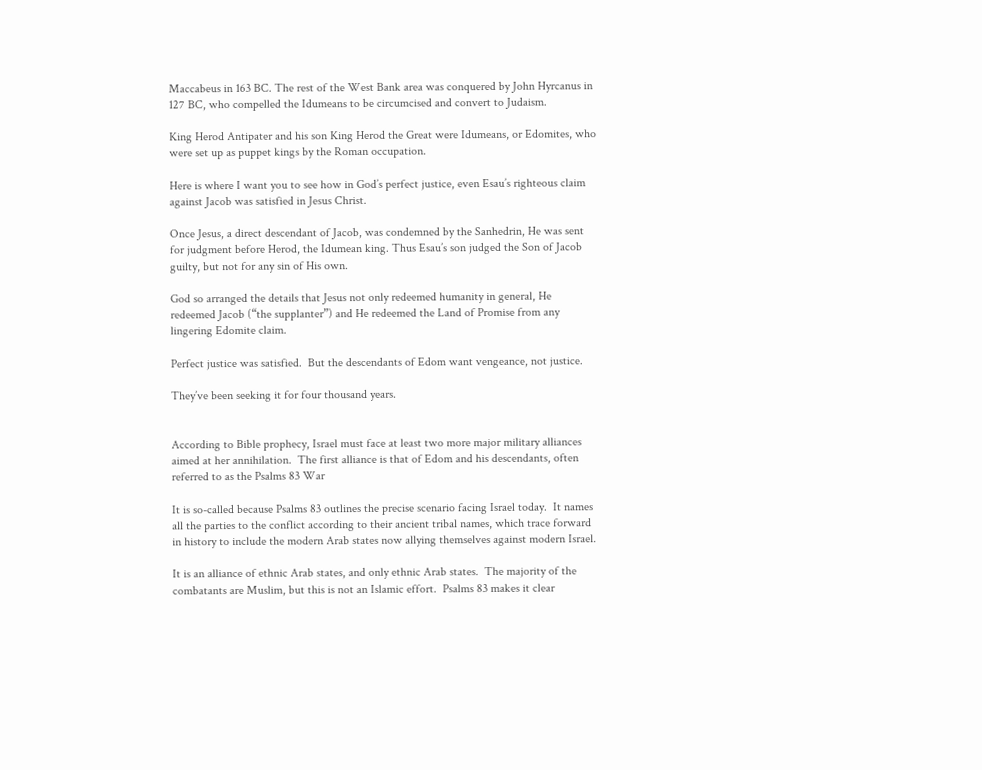Maccabeus in 163 BC. The rest of the West Bank area was conquered by John Hyrcanus in 127 BC, who compelled the Idumeans to be circumcised and convert to Judaism.

King Herod Antipater and his son King Herod the Great were Idumeans, or Edomites, who were set up as puppet kings by the Roman occupation.

Here is where I want you to see how in God’s perfect justice, even Esau’s righteous claim against Jacob was satisfied in Jesus Christ.

Once Jesus, a direct descendant of Jacob, was condemned by the Sanhedrin, He was sent for judgment before Herod, the Idumean king. Thus Esau’s son judged the Son of Jacob guilty, but not for any sin of His own.

God so arranged the details that Jesus not only redeemed humanity in general, He redeemed Jacob (“the supplanter”) and He redeemed the Land of Promise from any lingering Edomite claim.

Perfect justice was satisfied.  But the descendants of Edom want vengeance, not justice.

They’ve been seeking it for four thousand years.


According to Bible prophecy, Israel must face at least two more major military alliances aimed at her annihilation.  The first alliance is that of Edom and his descendants, often referred to as the Psalms 83 War

It is so-called because Psalms 83 outlines the precise scenario facing Israel today.  It names all the parties to the conflict according to their ancient tribal names, which trace forward in history to include the modern Arab states now allying themselves against modern Israel.

It is an alliance of ethnic Arab states, and only ethnic Arab states.  The majority of the combatants are Muslim, but this is not an Islamic effort.  Psalms 83 makes it clear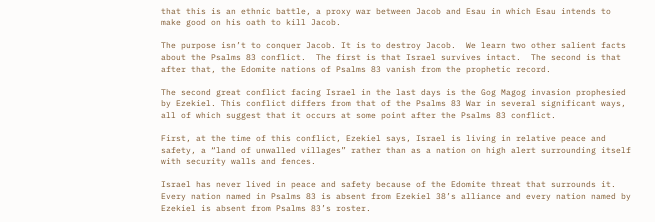that this is an ethnic battle, a proxy war between Jacob and Esau in which Esau intends to make good on his oath to kill Jacob.

The purpose isn’t to conquer Jacob. It is to destroy Jacob.  We learn two other salient facts about the Psalms 83 conflict.  The first is that Israel survives intact.  The second is that after that, the Edomite nations of Psalms 83 vanish from the prophetic record.

The second great conflict facing Israel in the last days is the Gog Magog invasion prophesied by Ezekiel. This conflict differs from that of the Psalms 83 War in several significant ways, all of which suggest that it occurs at some point after the Psalms 83 conflict.

First, at the time of this conflict, Ezekiel says, Israel is living in relative peace and safety, a “land of unwalled villages” rather than as a nation on high alert surrounding itself with security walls and fences.

Israel has never lived in peace and safety because of the Edomite threat that surrounds it.  Every nation named in Psalms 83 is absent from Ezekiel 38’s alliance and every nation named by Ezekiel is absent from Psalms 83’s roster.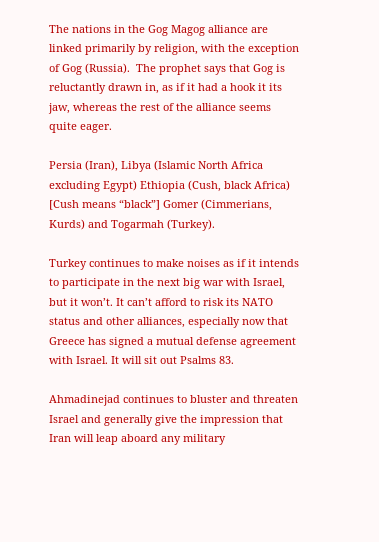The nations in the Gog Magog alliance are linked primarily by religion, with the exception of Gog (Russia).  The prophet says that Gog is reluctantly drawn in, as if it had a hook it its jaw, whereas the rest of the alliance seems quite eager.

Persia (Iran), Libya (Islamic North Africa excluding Egypt) Ethiopia (Cush, black Africa) [Cush means “black”] Gomer (Cimmerians, Kurds) and Togarmah (Turkey).

Turkey continues to make noises as if it intends to participate in the next big war with Israel, but it won’t. It can’t afford to risk its NATO status and other alliances, especially now that Greece has signed a mutual defense agreement with Israel. It will sit out Psalms 83.

Ahmadinejad continues to bluster and threaten Israel and generally give the impression that Iran will leap aboard any military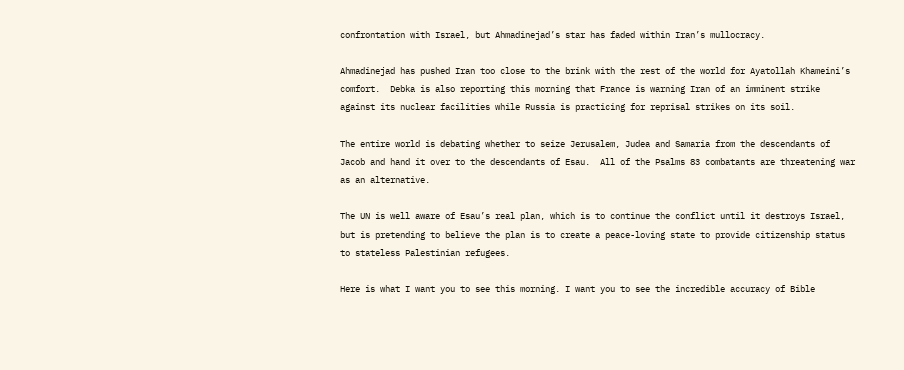confrontation with Israel, but Ahmadinejad’s star has faded within Iran’s mullocracy.

Ahmadinejad has pushed Iran too close to the brink with the rest of the world for Ayatollah Khameini’s comfort.  Debka is also reporting this morning that France is warning Iran of an imminent strike against its nuclear facilities while Russia is practicing for reprisal strikes on its soil.

The entire world is debating whether to seize Jerusalem, Judea and Samaria from the descendants of Jacob and hand it over to the descendants of Esau.  All of the Psalms 83 combatants are threatening war as an alternative.

The UN is well aware of Esau’s real plan, which is to continue the conflict until it destroys Israel, but is pretending to believe the plan is to create a peace-loving state to provide citizenship status to stateless Palestinian refugees.

Here is what I want you to see this morning. I want you to see the incredible accuracy of Bible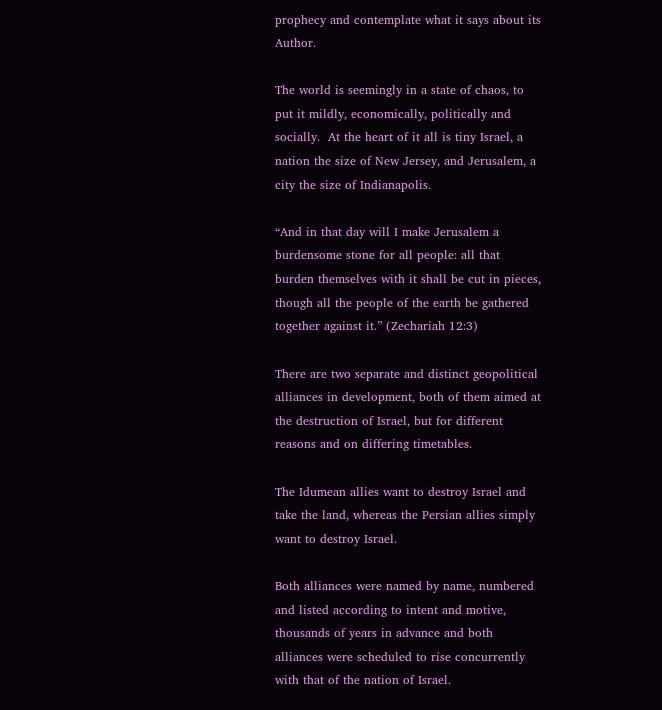prophecy and contemplate what it says about its Author.

The world is seemingly in a state of chaos, to put it mildly, economically, politically and socially.  At the heart of it all is tiny Israel, a nation the size of New Jersey, and Jerusalem, a city the size of Indianapolis.

“And in that day will I make Jerusalem a burdensome stone for all people: all that burden themselves with it shall be cut in pieces, though all the people of the earth be gathered together against it.” (Zechariah 12:3)

There are two separate and distinct geopolitical alliances in development, both of them aimed at the destruction of Israel, but for different reasons and on differing timetables.

The Idumean allies want to destroy Israel and take the land, whereas the Persian allies simply want to destroy Israel.

Both alliances were named by name, numbered and listed according to intent and motive, thousands of years in advance and both alliances were scheduled to rise concurrently with that of the nation of Israel.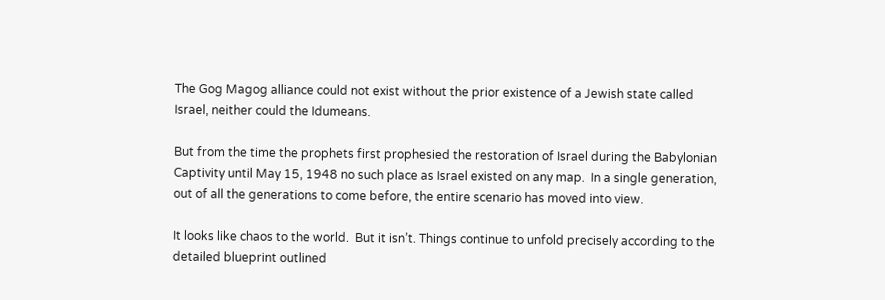The Gog Magog alliance could not exist without the prior existence of a Jewish state called Israel, neither could the Idumeans.

But from the time the prophets first prophesied the restoration of Israel during the Babylonian Captivity until May 15, 1948 no such place as Israel existed on any map.  In a single generation, out of all the generations to come before, the entire scenario has moved into view.

It looks like chaos to the world.  But it isn’t. Things continue to unfold precisely according to the detailed blueprint outlined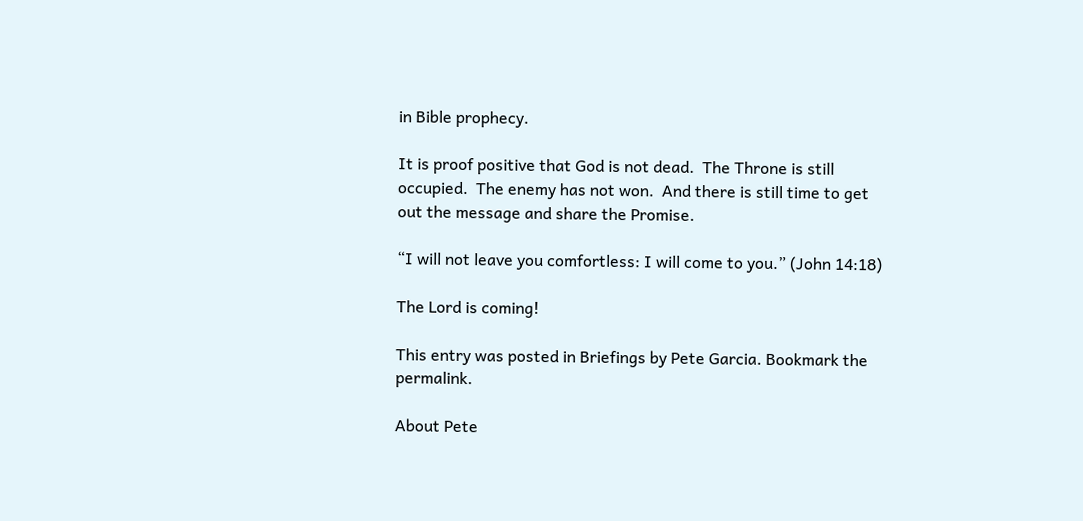in Bible prophecy.

It is proof positive that God is not dead.  The Throne is still occupied.  The enemy has not won.  And there is still time to get out the message and share the Promise.

“I will not leave you comfortless: I will come to you.” (John 14:18)

The Lord is coming!

This entry was posted in Briefings by Pete Garcia. Bookmark the permalink.

About Pete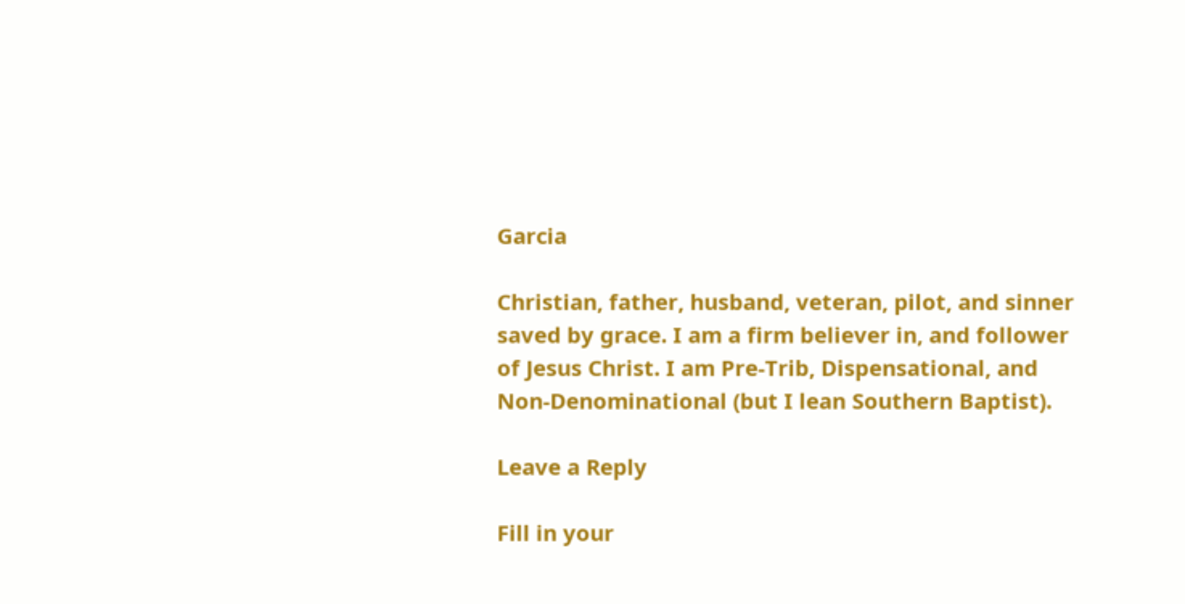Garcia

Christian, father, husband, veteran, pilot, and sinner saved by grace. I am a firm believer in, and follower of Jesus Christ. I am Pre-Trib, Dispensational, and Non-Denominational (but I lean Southern Baptist).

Leave a Reply

Fill in your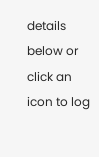details below or click an icon to log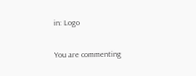in: Logo

You are commenting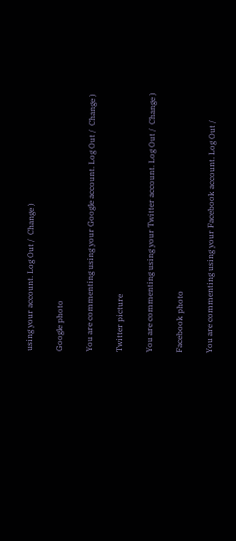using your account. Log Out /  Change )

Google photo

You are commenting using your Google account. Log Out /  Change )

Twitter picture

You are commenting using your Twitter account. Log Out /  Change )

Facebook photo

You are commenting using your Facebook account. Log Out /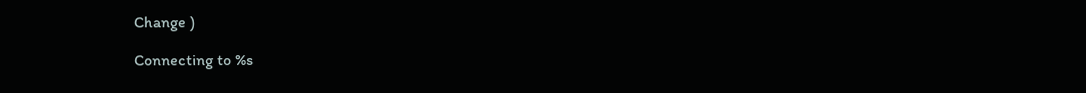Change )

Connecting to %s